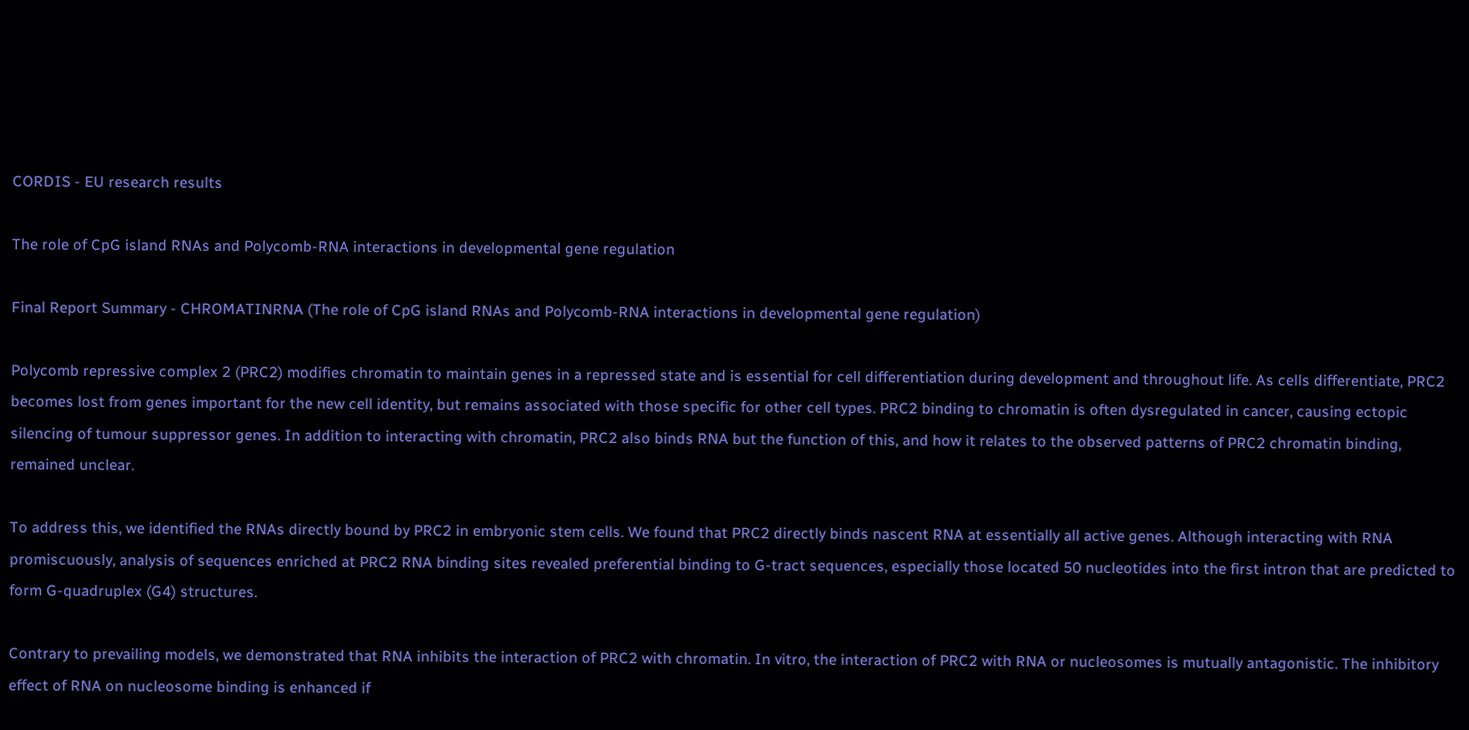CORDIS - EU research results

The role of CpG island RNAs and Polycomb-RNA interactions in developmental gene regulation

Final Report Summary - CHROMATINRNA (The role of CpG island RNAs and Polycomb-RNA interactions in developmental gene regulation)

Polycomb repressive complex 2 (PRC2) modifies chromatin to maintain genes in a repressed state and is essential for cell differentiation during development and throughout life. As cells differentiate, PRC2 becomes lost from genes important for the new cell identity, but remains associated with those specific for other cell types. PRC2 binding to chromatin is often dysregulated in cancer, causing ectopic silencing of tumour suppressor genes. In addition to interacting with chromatin, PRC2 also binds RNA but the function of this, and how it relates to the observed patterns of PRC2 chromatin binding, remained unclear.

To address this, we identified the RNAs directly bound by PRC2 in embryonic stem cells. We found that PRC2 directly binds nascent RNA at essentially all active genes. Although interacting with RNA promiscuously, analysis of sequences enriched at PRC2 RNA binding sites revealed preferential binding to G-tract sequences, especially those located 50 nucleotides into the first intron that are predicted to form G-quadruplex (G4) structures.

Contrary to prevailing models, we demonstrated that RNA inhibits the interaction of PRC2 with chromatin. In vitro, the interaction of PRC2 with RNA or nucleosomes is mutually antagonistic. The inhibitory effect of RNA on nucleosome binding is enhanced if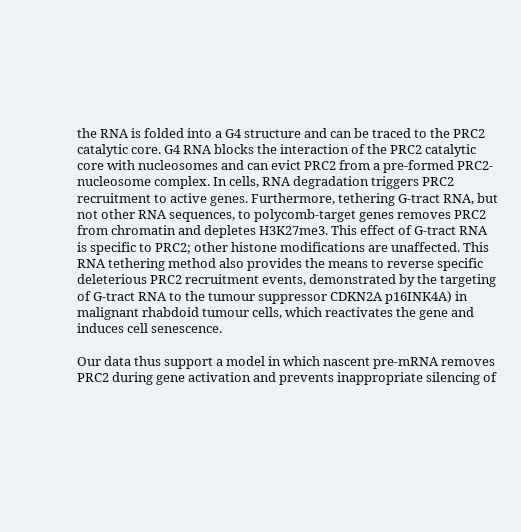the RNA is folded into a G4 structure and can be traced to the PRC2 catalytic core. G4 RNA blocks the interaction of the PRC2 catalytic core with nucleosomes and can evict PRC2 from a pre-formed PRC2-nucleosome complex. In cells, RNA degradation triggers PRC2 recruitment to active genes. Furthermore, tethering G-tract RNA, but not other RNA sequences, to polycomb-target genes removes PRC2 from chromatin and depletes H3K27me3. This effect of G-tract RNA is specific to PRC2; other histone modifications are unaffected. This RNA tethering method also provides the means to reverse specific deleterious PRC2 recruitment events, demonstrated by the targeting of G-tract RNA to the tumour suppressor CDKN2A p16INK4A) in malignant rhabdoid tumour cells, which reactivates the gene and induces cell senescence.

Our data thus support a model in which nascent pre-mRNA removes PRC2 during gene activation and prevents inappropriate silencing of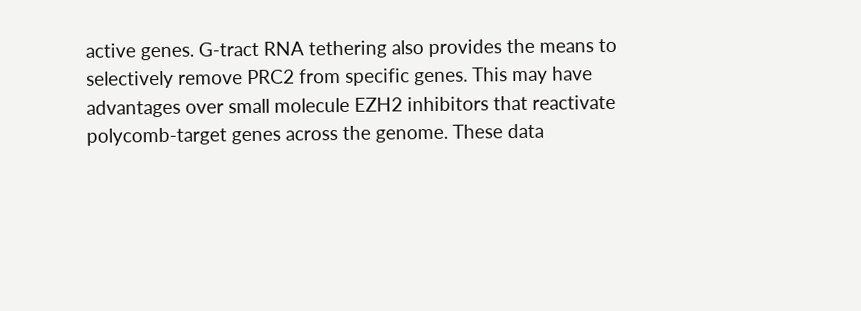active genes. G-tract RNA tethering also provides the means to selectively remove PRC2 from specific genes. This may have advantages over small molecule EZH2 inhibitors that reactivate polycomb-target genes across the genome. These data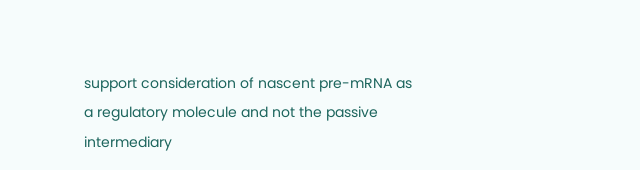support consideration of nascent pre-mRNA as a regulatory molecule and not the passive intermediary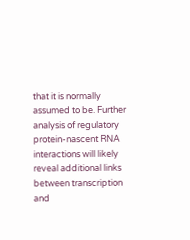that it is normally assumed to be. Further analysis of regulatory protein-nascent RNA interactions will likely reveal additional links between transcription and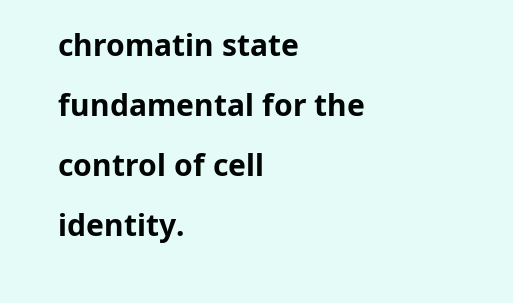chromatin state fundamental for the control of cell identity.